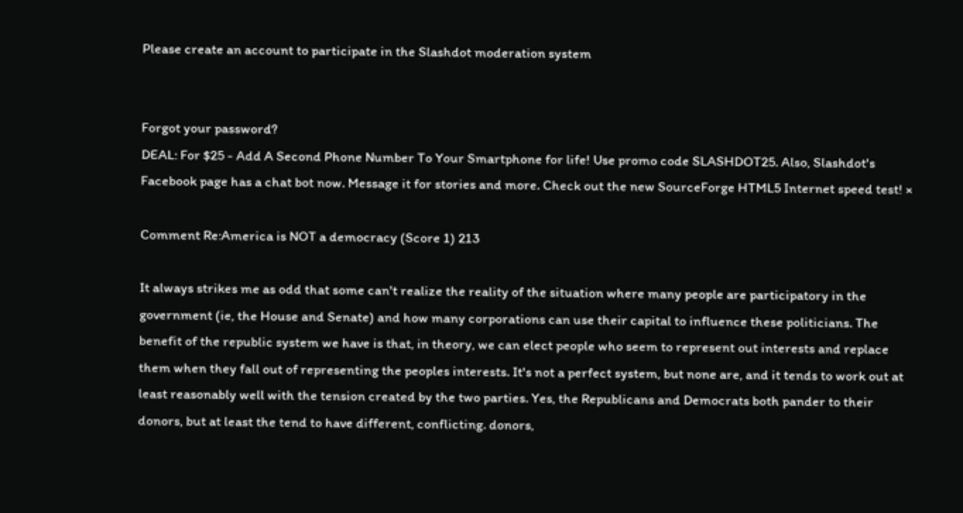Please create an account to participate in the Slashdot moderation system


Forgot your password?
DEAL: For $25 - Add A Second Phone Number To Your Smartphone for life! Use promo code SLASHDOT25. Also, Slashdot's Facebook page has a chat bot now. Message it for stories and more. Check out the new SourceForge HTML5 Internet speed test! ×

Comment Re:America is NOT a democracy (Score 1) 213

It always strikes me as odd that some can't realize the reality of the situation where many people are participatory in the government (ie, the House and Senate) and how many corporations can use their capital to influence these politicians. The benefit of the republic system we have is that, in theory, we can elect people who seem to represent out interests and replace them when they fall out of representing the peoples interests. It's not a perfect system, but none are, and it tends to work out at least reasonably well with the tension created by the two parties. Yes, the Republicans and Democrats both pander to their donors, but at least the tend to have different, conflicting. donors,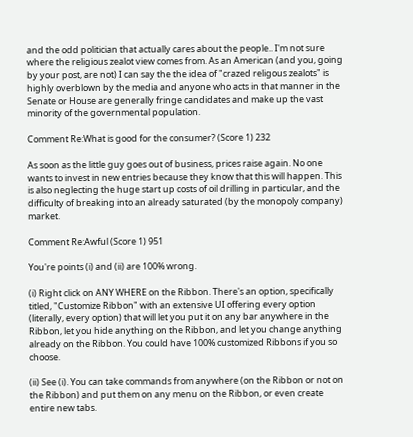and the odd politician that actually cares about the people.. I'm not sure where the religious zealot view comes from. As an American (and you, going by your post, are not) I can say the the idea of "crazed religous zealots" is highly overblown by the media and anyone who acts in that manner in the Senate or House are generally fringe candidates and make up the vast minority of the governmental population.

Comment Re:What is good for the consumer? (Score 1) 232

As soon as the little guy goes out of business, prices raise again. No one wants to invest in new entries because they know that this will happen. This is also neglecting the huge start up costs of oil drilling in particular, and the difficulty of breaking into an already saturated (by the monopoly company) market.

Comment Re:Awful (Score 1) 951

You're points (i) and (ii) are 100% wrong.

(i) Right click on ANY WHERE on the Ribbon. There's an option, specifically titled, "Customize Ribbon" with an extensive UI offering every option (literally, every option) that will let you put it on any bar anywhere in the Ribbon, let you hide anything on the Ribbon, and let you change anything already on the Ribbon. You could have 100% customized Ribbons if you so choose.

(ii) See (i). You can take commands from anywhere (on the Ribbon or not on the Ribbon) and put them on any menu on the Ribbon, or even create entire new tabs.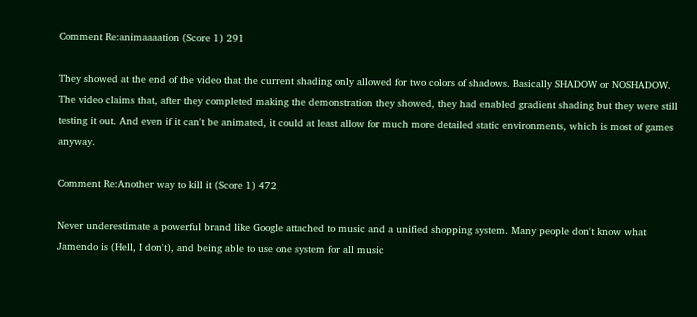Comment Re:animaaaation (Score 1) 291

They showed at the end of the video that the current shading only allowed for two colors of shadows. Basically SHADOW or NOSHADOW. The video claims that, after they completed making the demonstration they showed, they had enabled gradient shading but they were still testing it out. And even if it can't be animated, it could at least allow for much more detailed static environments, which is most of games anyway.

Comment Re:Another way to kill it (Score 1) 472

Never underestimate a powerful brand like Google attached to music and a unified shopping system. Many people don't know what Jamendo is (Hell, I don't), and being able to use one system for all music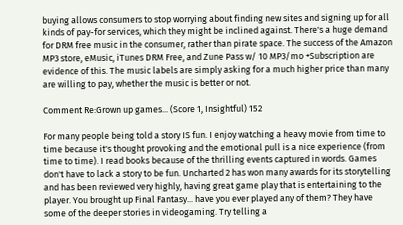buying allows consumers to stop worrying about finding new sites and signing up for all kinds of pay-for services, which they might be inclined against. There's a huge demand for DRM free music in the consumer, rather than pirate space. The success of the Amazon MP3 store, eMusic, iTunes DRM Free, and Zune Pass w/ 10 MP3/mo +Subscription are evidence of this. The music labels are simply asking for a much higher price than many are willing to pay, whether the music is better or not.

Comment Re:Grown up games... (Score 1, Insightful) 152

For many people being told a story IS fun. I enjoy watching a heavy movie from time to time because it's thought provoking and the emotional pull is a nice experience (from time to time). I read books because of the thrilling events captured in words. Games don't have to lack a story to be fun. Uncharted 2 has won many awards for its storytelling and has been reviewed very highly, having great game play that is entertaining to the player. You brought up Final Fantasy... have you ever played any of them? They have some of the deeper stories in videogaming. Try telling a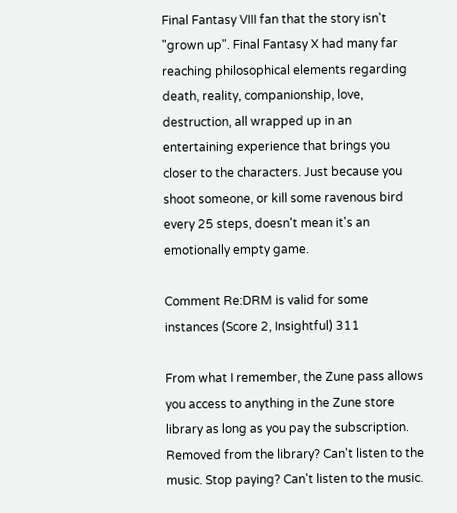Final Fantasy VIII fan that the story isn't "grown up". Final Fantasy X had many far reaching philosophical elements regarding death, reality, companionship, love, destruction, all wrapped up in an entertaining experience that brings you closer to the characters. Just because you shoot someone, or kill some ravenous bird every 25 steps, doesn't mean it's an emotionally empty game.

Comment Re:DRM is valid for some instances (Score 2, Insightful) 311

From what I remember, the Zune pass allows you access to anything in the Zune store library as long as you pay the subscription. Removed from the library? Can't listen to the music. Stop paying? Can't listen to the music.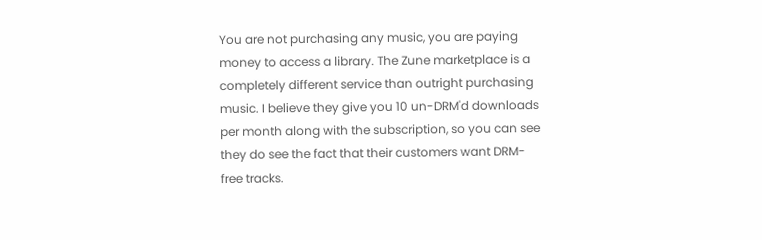You are not purchasing any music, you are paying money to access a library. The Zune marketplace is a completely different service than outright purchasing music. I believe they give you 10 un-DRM'd downloads per month along with the subscription, so you can see they do see the fact that their customers want DRM-free tracks.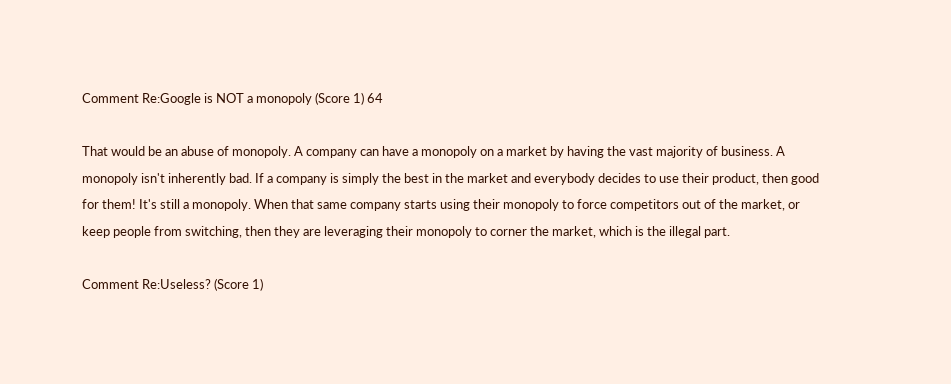Comment Re:Google is NOT a monopoly (Score 1) 64

That would be an abuse of monopoly. A company can have a monopoly on a market by having the vast majority of business. A monopoly isn't inherently bad. If a company is simply the best in the market and everybody decides to use their product, then good for them! It's still a monopoly. When that same company starts using their monopoly to force competitors out of the market, or keep people from switching, then they are leveraging their monopoly to corner the market, which is the illegal part.

Comment Re:Useless? (Score 1)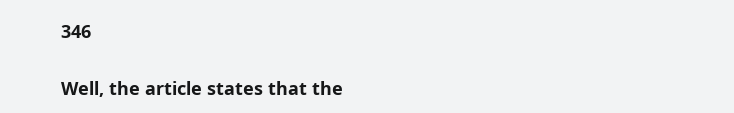346

Well, the article states that the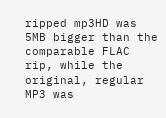ripped mp3HD was 5MB bigger than the comparable FLAC rip, while the original, regular MP3 was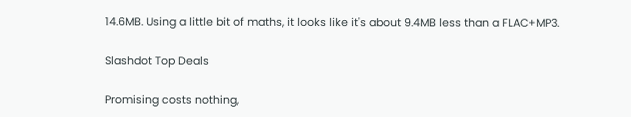14.6MB. Using a little bit of maths, it looks like it's about 9.4MB less than a FLAC+MP3.

Slashdot Top Deals

Promising costs nothing,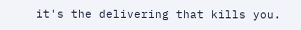it's the delivering that kills you.